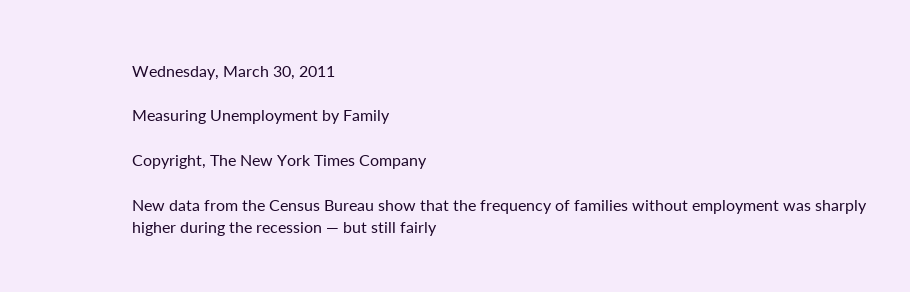Wednesday, March 30, 2011

Measuring Unemployment by Family

Copyright, The New York Times Company

New data from the Census Bureau show that the frequency of families without employment was sharply higher during the recession — but still fairly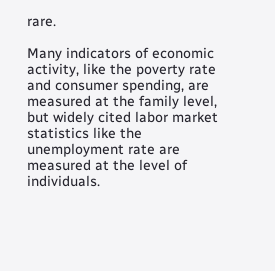rare.

Many indicators of economic activity, like the poverty rate and consumer spending, are measured at the family level, but widely cited labor market statistics like the unemployment rate are measured at the level of individuals.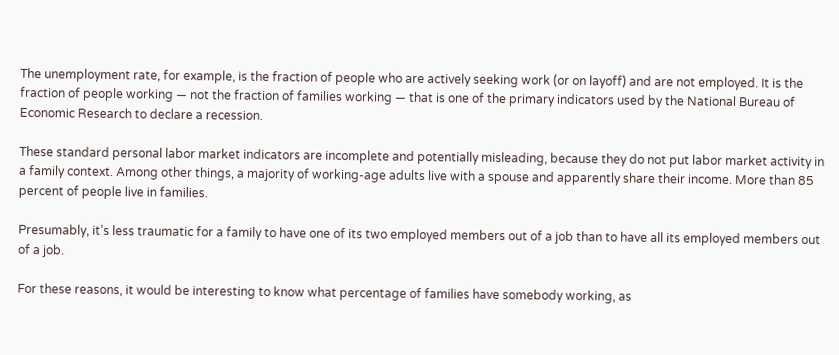The unemployment rate, for example, is the fraction of people who are actively seeking work (or on layoff) and are not employed. It is the fraction of people working — not the fraction of families working — that is one of the primary indicators used by the National Bureau of Economic Research to declare a recession.

These standard personal labor market indicators are incomplete and potentially misleading, because they do not put labor market activity in a family context. Among other things, a majority of working-age adults live with a spouse and apparently share their income. More than 85 percent of people live in families.

Presumably, it’s less traumatic for a family to have one of its two employed members out of a job than to have all its employed members out of a job.

For these reasons, it would be interesting to know what percentage of families have somebody working, as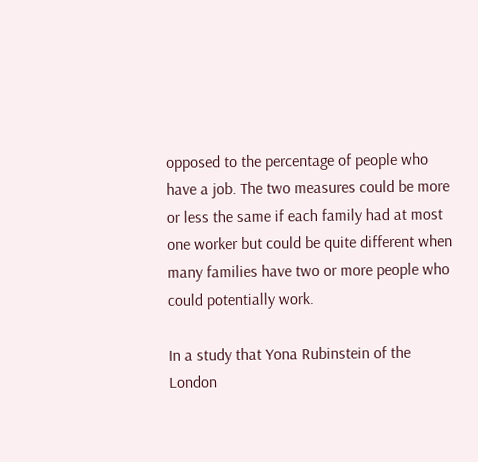opposed to the percentage of people who have a job. The two measures could be more or less the same if each family had at most one worker but could be quite different when many families have two or more people who could potentially work.

In a study that Yona Rubinstein of the London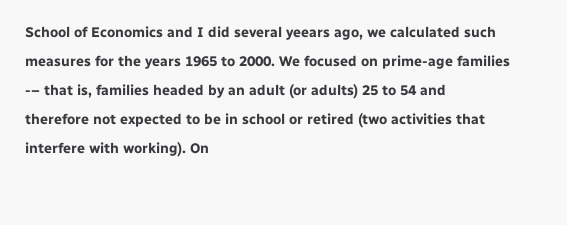School of Economics and I did several yeears ago, we calculated such measures for the years 1965 to 2000. We focused on prime-age families -– that is, families headed by an adult (or adults) 25 to 54 and therefore not expected to be in school or retired (two activities that interfere with working). On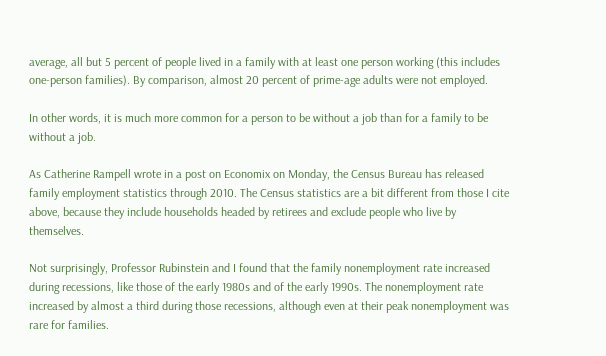average, all but 5 percent of people lived in a family with at least one person working (this includes one-person families). By comparison, almost 20 percent of prime-age adults were not employed.

In other words, it is much more common for a person to be without a job than for a family to be without a job.

As Catherine Rampell wrote in a post on Economix on Monday, the Census Bureau has released family employment statistics through 2010. The Census statistics are a bit different from those I cite above, because they include households headed by retirees and exclude people who live by themselves.

Not surprisingly, Professor Rubinstein and I found that the family nonemployment rate increased during recessions, like those of the early 1980s and of the early 1990s. The nonemployment rate increased by almost a third during those recessions, although even at their peak nonemployment was rare for families.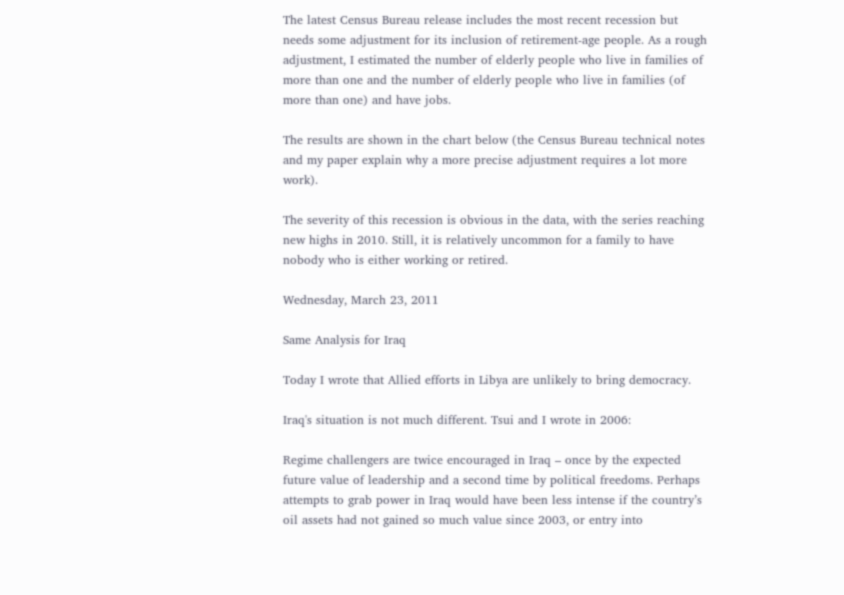The latest Census Bureau release includes the most recent recession but needs some adjustment for its inclusion of retirement-age people. As a rough adjustment, I estimated the number of elderly people who live in families of more than one and the number of elderly people who live in families (of more than one) and have jobs.

The results are shown in the chart below (the Census Bureau technical notes and my paper explain why a more precise adjustment requires a lot more work).

The severity of this recession is obvious in the data, with the series reaching new highs in 2010. Still, it is relatively uncommon for a family to have nobody who is either working or retired.

Wednesday, March 23, 2011

Same Analysis for Iraq

Today I wrote that Allied efforts in Libya are unlikely to bring democracy.

Iraq's situation is not much different. Tsui and I wrote in 2006:

Regime challengers are twice encouraged in Iraq – once by the expected future value of leadership and a second time by political freedoms. Perhaps attempts to grab power in Iraq would have been less intense if the country’s oil assets had not gained so much value since 2003, or entry into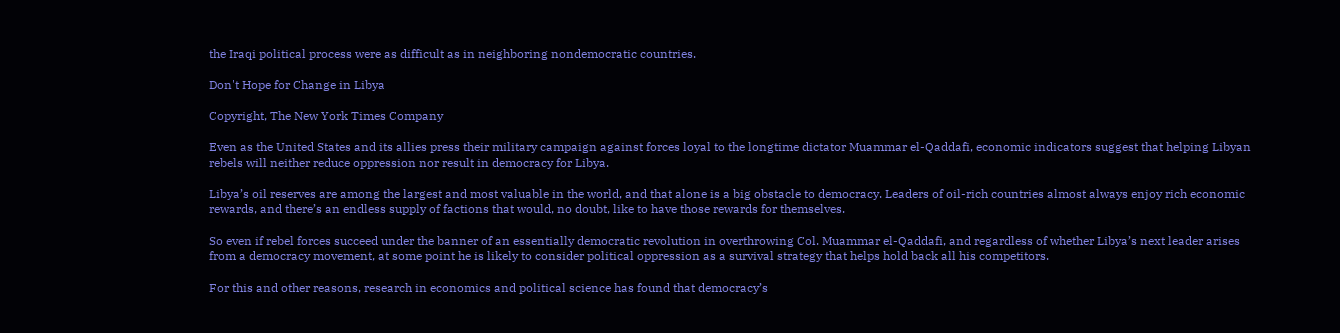the Iraqi political process were as difficult as in neighboring nondemocratic countries.

Don't Hope for Change in Libya

Copyright, The New York Times Company

Even as the United States and its allies press their military campaign against forces loyal to the longtime dictator Muammar el-Qaddafi, economic indicators suggest that helping Libyan rebels will neither reduce oppression nor result in democracy for Libya.

Libya’s oil reserves are among the largest and most valuable in the world, and that alone is a big obstacle to democracy. Leaders of oil-rich countries almost always enjoy rich economic rewards, and there’s an endless supply of factions that would, no doubt, like to have those rewards for themselves.

So even if rebel forces succeed under the banner of an essentially democratic revolution in overthrowing Col. Muammar el-Qaddafi, and regardless of whether Libya’s next leader arises from a democracy movement, at some point he is likely to consider political oppression as a survival strategy that helps hold back all his competitors.

For this and other reasons, research in economics and political science has found that democracy’s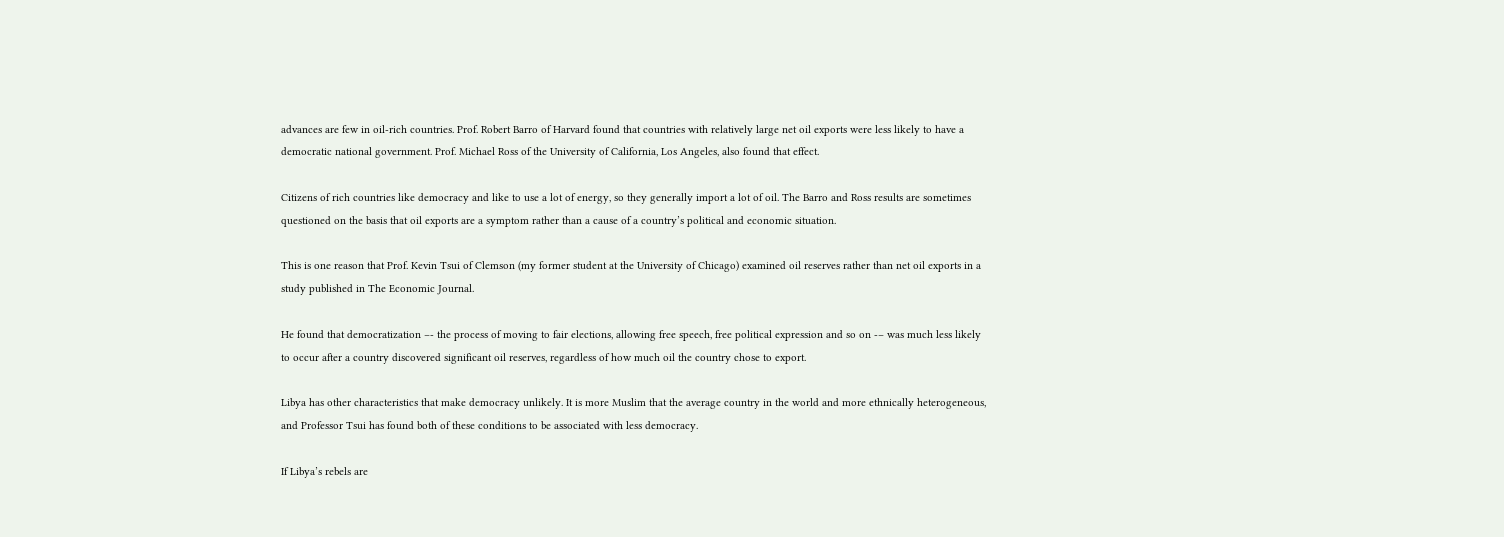advances are few in oil-rich countries. Prof. Robert Barro of Harvard found that countries with relatively large net oil exports were less likely to have a democratic national government. Prof. Michael Ross of the University of California, Los Angeles, also found that effect.

Citizens of rich countries like democracy and like to use a lot of energy, so they generally import a lot of oil. The Barro and Ross results are sometimes questioned on the basis that oil exports are a symptom rather than a cause of a country’s political and economic situation.

This is one reason that Prof. Kevin Tsui of Clemson (my former student at the University of Chicago) examined oil reserves rather than net oil exports in a study published in The Economic Journal.

He found that democratization –- the process of moving to fair elections, allowing free speech, free political expression and so on -– was much less likely to occur after a country discovered significant oil reserves, regardless of how much oil the country chose to export.

Libya has other characteristics that make democracy unlikely. It is more Muslim that the average country in the world and more ethnically heterogeneous, and Professor Tsui has found both of these conditions to be associated with less democracy.

If Libya’s rebels are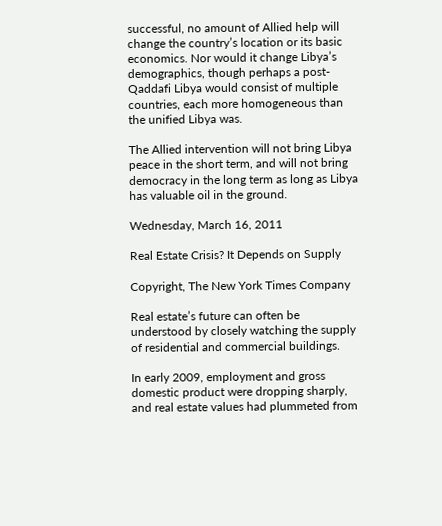successful, no amount of Allied help will change the country’s location or its basic economics. Nor would it change Libya’s demographics, though perhaps a post-Qaddafi Libya would consist of multiple countries, each more homogeneous than the unified Libya was.

The Allied intervention will not bring Libya peace in the short term, and will not bring democracy in the long term as long as Libya has valuable oil in the ground.

Wednesday, March 16, 2011

Real Estate Crisis? It Depends on Supply

Copyright, The New York Times Company

Real estate’s future can often be understood by closely watching the supply of residential and commercial buildings.

In early 2009, employment and gross domestic product were dropping sharply, and real estate values had plummeted from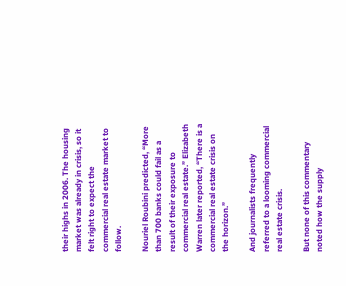their highs in 2006. The housing market was already in crisis, so it felt right to expect the commercial real estate market to follow.

Nouriel Roubini predicted, “More than 700 banks could fail as a result of their exposure to commercial real estate.” Elizabeth Warren later reported, “There is a commercial real estate crisis on the horizon.”

And journalists frequently referred to a looming commercial real estate crisis.

But none of this commentary noted how the supply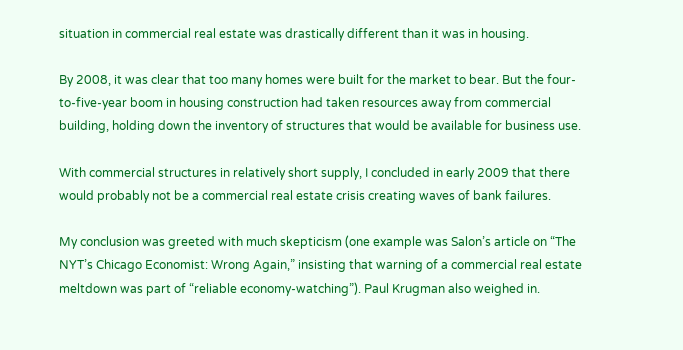situation in commercial real estate was drastically different than it was in housing.

By 2008, it was clear that too many homes were built for the market to bear. But the four-to-five-year boom in housing construction had taken resources away from commercial building, holding down the inventory of structures that would be available for business use.

With commercial structures in relatively short supply, I concluded in early 2009 that there would probably not be a commercial real estate crisis creating waves of bank failures.

My conclusion was greeted with much skepticism (one example was Salon’s article on “The NYT’s Chicago Economist: Wrong Again,” insisting that warning of a commercial real estate meltdown was part of “reliable economy-watching”). Paul Krugman also weighed in.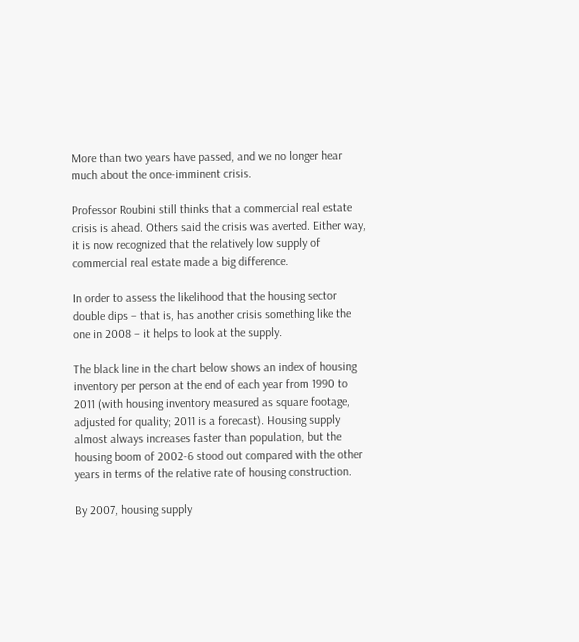More than two years have passed, and we no longer hear much about the once-imminent crisis.

Professor Roubini still thinks that a commercial real estate crisis is ahead. Others said the crisis was averted. Either way, it is now recognized that the relatively low supply of commercial real estate made a big difference.

In order to assess the likelihood that the housing sector double dips – that is, has another crisis something like the one in 2008 – it helps to look at the supply.

The black line in the chart below shows an index of housing inventory per person at the end of each year from 1990 to 2011 (with housing inventory measured as square footage, adjusted for quality; 2011 is a forecast). Housing supply almost always increases faster than population, but the housing boom of 2002-6 stood out compared with the other years in terms of the relative rate of housing construction.

By 2007, housing supply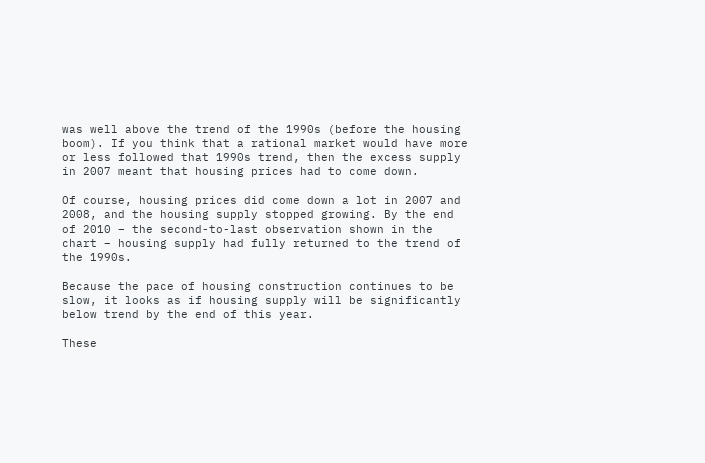was well above the trend of the 1990s (before the housing boom). If you think that a rational market would have more or less followed that 1990s trend, then the excess supply in 2007 meant that housing prices had to come down.

Of course, housing prices did come down a lot in 2007 and 2008, and the housing supply stopped growing. By the end of 2010 – the second-to-last observation shown in the chart – housing supply had fully returned to the trend of the 1990s.

Because the pace of housing construction continues to be slow, it looks as if housing supply will be significantly below trend by the end of this year.

These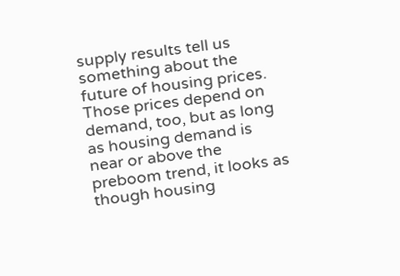supply results tell us something about the future of housing prices. Those prices depend on demand, too, but as long as housing demand is near or above the preboom trend, it looks as though housing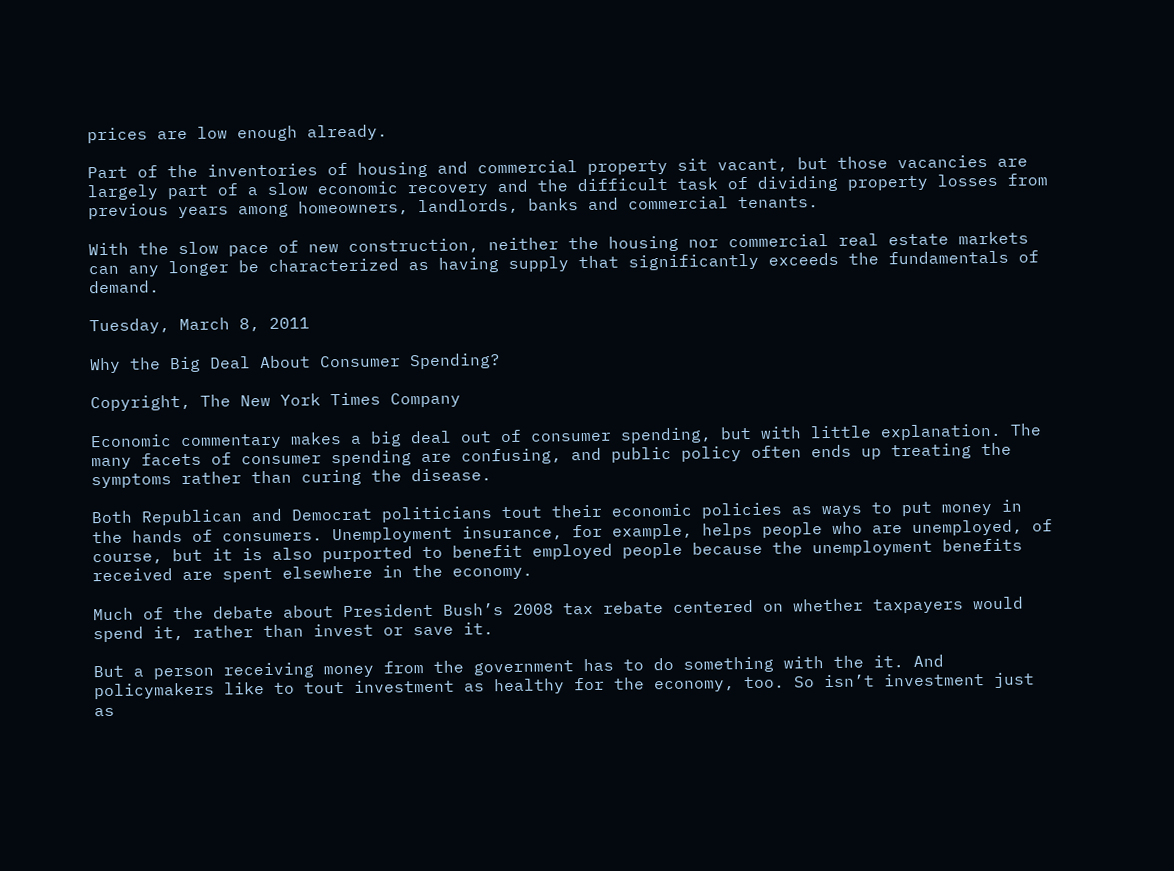prices are low enough already.

Part of the inventories of housing and commercial property sit vacant, but those vacancies are largely part of a slow economic recovery and the difficult task of dividing property losses from previous years among homeowners, landlords, banks and commercial tenants.

With the slow pace of new construction, neither the housing nor commercial real estate markets can any longer be characterized as having supply that significantly exceeds the fundamentals of demand.

Tuesday, March 8, 2011

Why the Big Deal About Consumer Spending?

Copyright, The New York Times Company

Economic commentary makes a big deal out of consumer spending, but with little explanation. The many facets of consumer spending are confusing, and public policy often ends up treating the symptoms rather than curing the disease.

Both Republican and Democrat politicians tout their economic policies as ways to put money in the hands of consumers. Unemployment insurance, for example, helps people who are unemployed, of course, but it is also purported to benefit employed people because the unemployment benefits received are spent elsewhere in the economy.

Much of the debate about President Bush’s 2008 tax rebate centered on whether taxpayers would spend it, rather than invest or save it.

But a person receiving money from the government has to do something with the it. And policymakers like to tout investment as healthy for the economy, too. So isn’t investment just as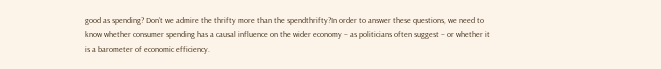good as spending? Don’t we admire the thrifty more than the spendthrifty?In order to answer these questions, we need to know whether consumer spending has a causal influence on the wider economy – as politicians often suggest – or whether it is a barometer of economic efficiency.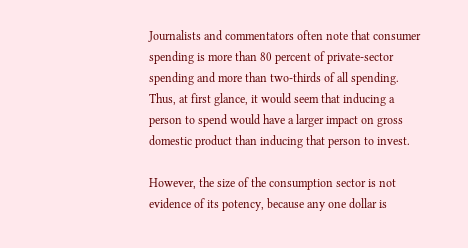Journalists and commentators often note that consumer spending is more than 80 percent of private-sector spending and more than two-thirds of all spending. Thus, at first glance, it would seem that inducing a person to spend would have a larger impact on gross domestic product than inducing that person to invest.

However, the size of the consumption sector is not evidence of its potency, because any one dollar is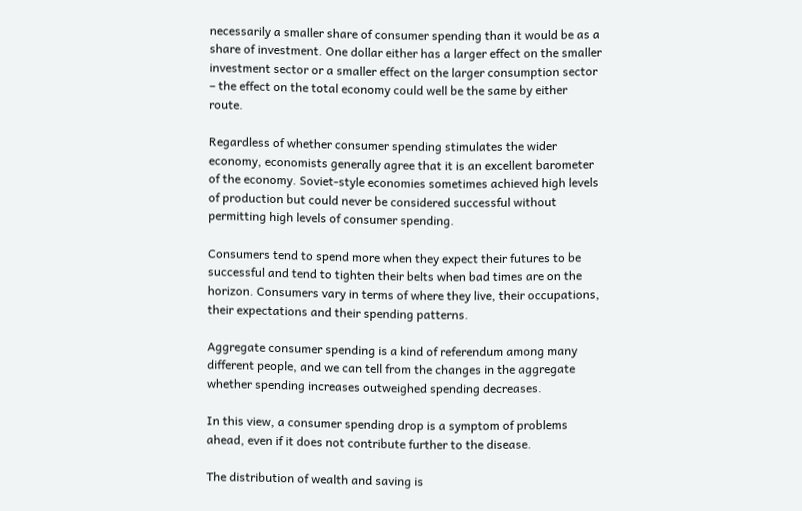necessarily a smaller share of consumer spending than it would be as a share of investment. One dollar either has a larger effect on the smaller investment sector or a smaller effect on the larger consumption sector – the effect on the total economy could well be the same by either route.

Regardless of whether consumer spending stimulates the wider economy, economists generally agree that it is an excellent barometer of the economy. Soviet-style economies sometimes achieved high levels of production but could never be considered successful without permitting high levels of consumer spending.

Consumers tend to spend more when they expect their futures to be successful and tend to tighten their belts when bad times are on the horizon. Consumers vary in terms of where they live, their occupations, their expectations and their spending patterns.

Aggregate consumer spending is a kind of referendum among many different people, and we can tell from the changes in the aggregate whether spending increases outweighed spending decreases.

In this view, a consumer spending drop is a symptom of problems ahead, even if it does not contribute further to the disease.

The distribution of wealth and saving is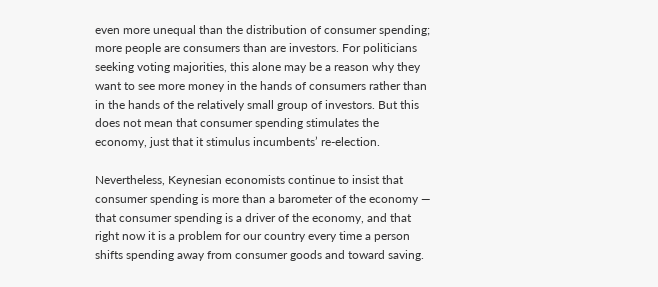even more unequal than the distribution of consumer spending; more people are consumers than are investors. For politicians seeking voting majorities, this alone may be a reason why they want to see more money in the hands of consumers rather than in the hands of the relatively small group of investors. But this does not mean that consumer spending stimulates the economy, just that it stimulus incumbents’ re-election.

Nevertheless, Keynesian economists continue to insist that consumer spending is more than a barometer of the economy — that consumer spending is a driver of the economy, and that right now it is a problem for our country every time a person shifts spending away from consumer goods and toward saving.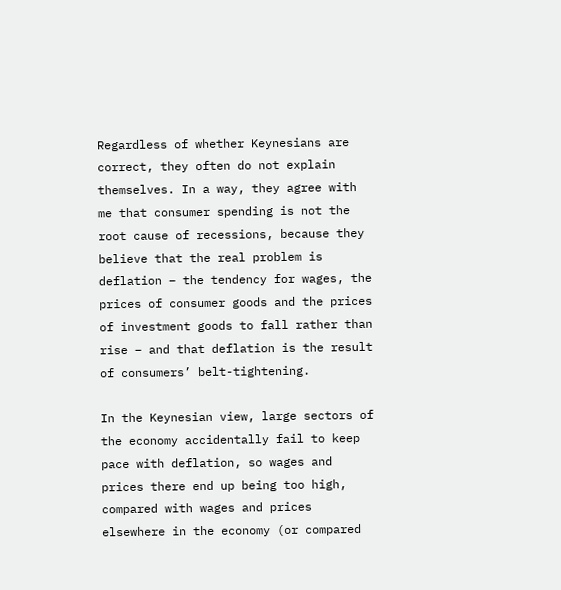Regardless of whether Keynesians are correct, they often do not explain themselves. In a way, they agree with me that consumer spending is not the root cause of recessions, because they believe that the real problem is deflation – the tendency for wages, the prices of consumer goods and the prices of investment goods to fall rather than rise – and that deflation is the result of consumers’ belt-tightening.

In the Keynesian view, large sectors of the economy accidentally fail to keep pace with deflation, so wages and prices there end up being too high, compared with wages and prices elsewhere in the economy (or compared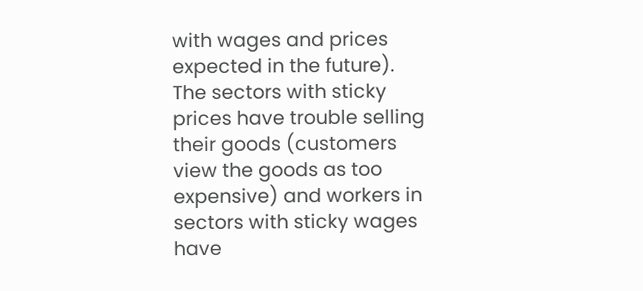with wages and prices expected in the future). The sectors with sticky prices have trouble selling their goods (customers view the goods as too expensive) and workers in sectors with sticky wages have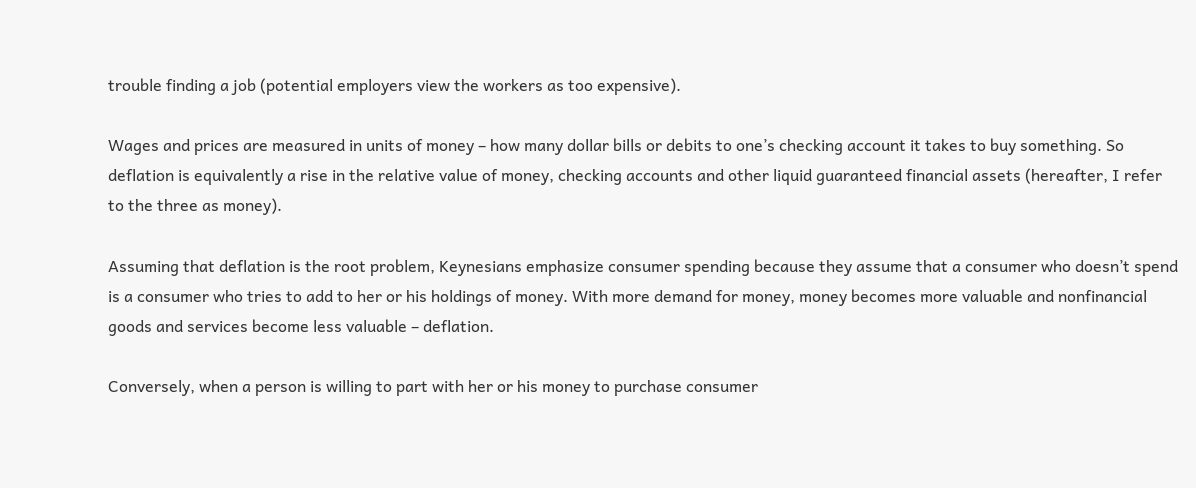trouble finding a job (potential employers view the workers as too expensive).

Wages and prices are measured in units of money – how many dollar bills or debits to one’s checking account it takes to buy something. So deflation is equivalently a rise in the relative value of money, checking accounts and other liquid guaranteed financial assets (hereafter, I refer to the three as money).

Assuming that deflation is the root problem, Keynesians emphasize consumer spending because they assume that a consumer who doesn’t spend is a consumer who tries to add to her or his holdings of money. With more demand for money, money becomes more valuable and nonfinancial goods and services become less valuable – deflation.

Conversely, when a person is willing to part with her or his money to purchase consumer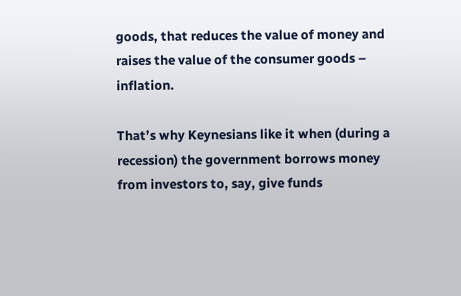goods, that reduces the value of money and raises the value of the consumer goods – inflation.

That’s why Keynesians like it when (during a recession) the government borrows money from investors to, say, give funds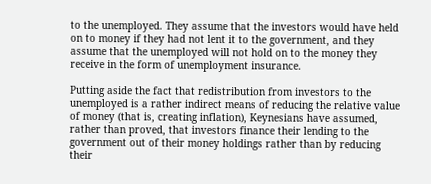to the unemployed. They assume that the investors would have held on to money if they had not lent it to the government, and they assume that the unemployed will not hold on to the money they receive in the form of unemployment insurance.

Putting aside the fact that redistribution from investors to the unemployed is a rather indirect means of reducing the relative value of money (that is, creating inflation), Keynesians have assumed, rather than proved, that investors finance their lending to the government out of their money holdings rather than by reducing their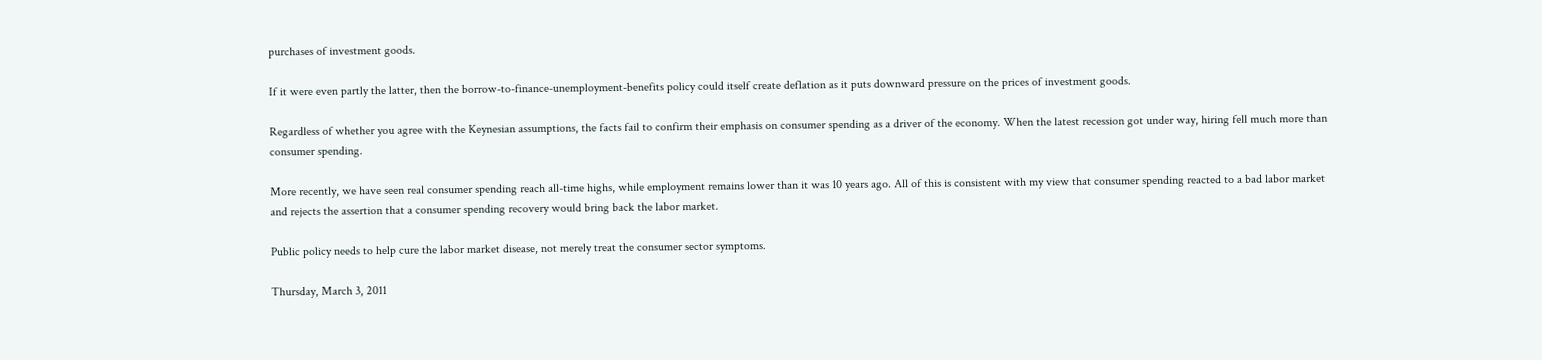purchases of investment goods.

If it were even partly the latter, then the borrow-to-finance-unemployment-benefits policy could itself create deflation as it puts downward pressure on the prices of investment goods.

Regardless of whether you agree with the Keynesian assumptions, the facts fail to confirm their emphasis on consumer spending as a driver of the economy. When the latest recession got under way, hiring fell much more than consumer spending.

More recently, we have seen real consumer spending reach all-time highs, while employment remains lower than it was 10 years ago. All of this is consistent with my view that consumer spending reacted to a bad labor market and rejects the assertion that a consumer spending recovery would bring back the labor market.

Public policy needs to help cure the labor market disease, not merely treat the consumer sector symptoms.

Thursday, March 3, 2011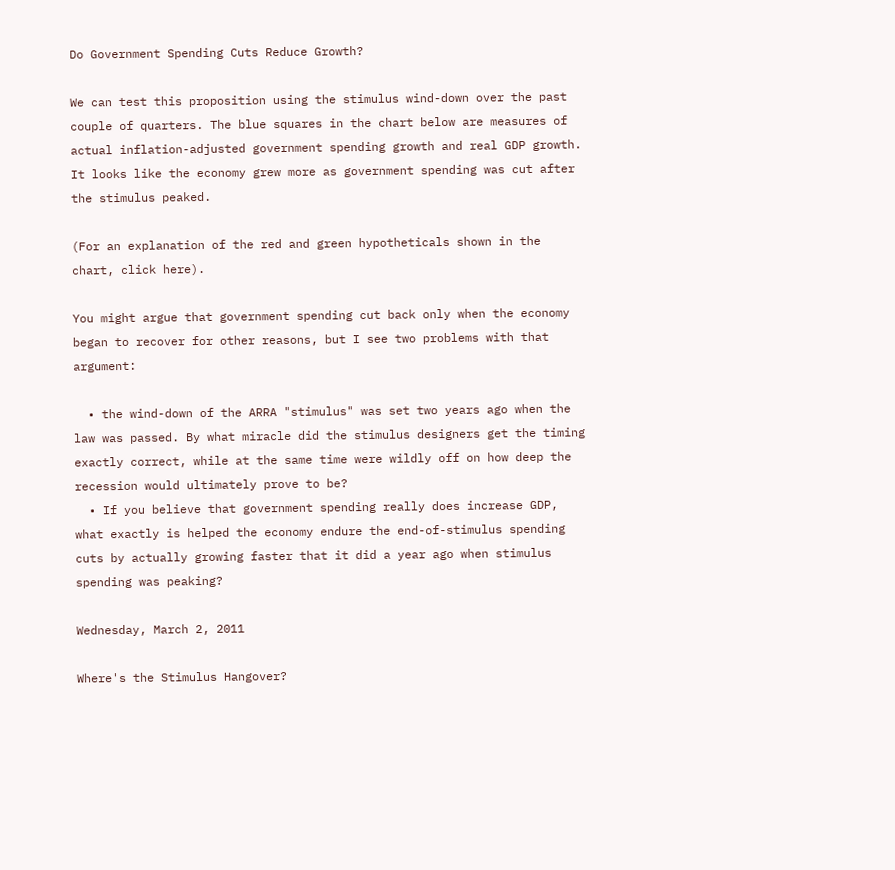Do Government Spending Cuts Reduce Growth?

We can test this proposition using the stimulus wind-down over the past couple of quarters. The blue squares in the chart below are measures of actual inflation-adjusted government spending growth and real GDP growth. It looks like the economy grew more as government spending was cut after the stimulus peaked.

(For an explanation of the red and green hypotheticals shown in the chart, click here).

You might argue that government spending cut back only when the economy began to recover for other reasons, but I see two problems with that argument:

  • the wind-down of the ARRA "stimulus" was set two years ago when the law was passed. By what miracle did the stimulus designers get the timing exactly correct, while at the same time were wildly off on how deep the recession would ultimately prove to be?
  • If you believe that government spending really does increase GDP, what exactly is helped the economy endure the end-of-stimulus spending cuts by actually growing faster that it did a year ago when stimulus spending was peaking?

Wednesday, March 2, 2011

Where's the Stimulus Hangover?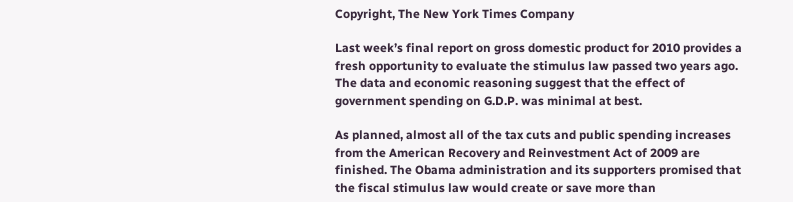Copyright, The New York Times Company

Last week’s final report on gross domestic product for 2010 provides a fresh opportunity to evaluate the stimulus law passed two years ago. The data and economic reasoning suggest that the effect of government spending on G.D.P. was minimal at best.

As planned, almost all of the tax cuts and public spending increases from the American Recovery and Reinvestment Act of 2009 are finished. The Obama administration and its supporters promised that the fiscal stimulus law would create or save more than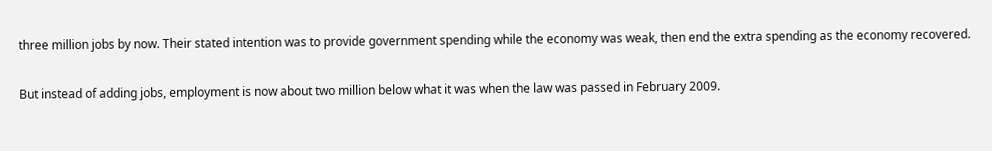three million jobs by now. Their stated intention was to provide government spending while the economy was weak, then end the extra spending as the economy recovered.

But instead of adding jobs, employment is now about two million below what it was when the law was passed in February 2009.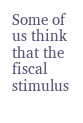Some of us think that the fiscal stimulus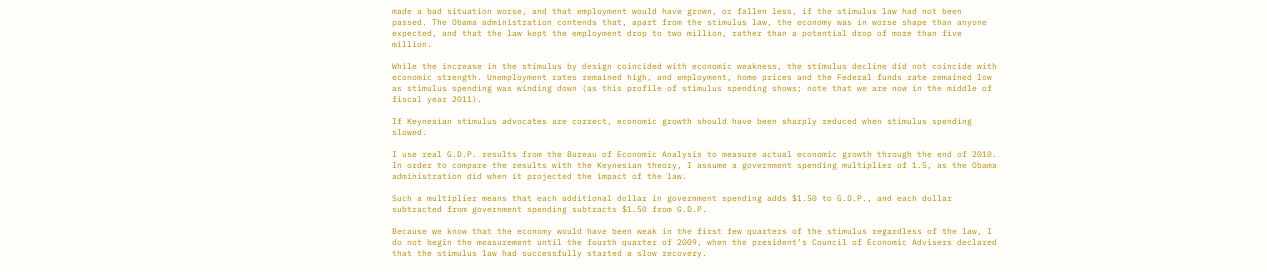made a bad situation worse, and that employment would have grown, or fallen less, if the stimulus law had not been passed. The Obama administration contends that, apart from the stimulus law, the economy was in worse shape than anyone expected, and that the law kept the employment drop to two million, rather than a potential drop of more than five million.

While the increase in the stimulus by design coincided with economic weakness, the stimulus decline did not coincide with economic strength. Unemployment rates remained high, and employment, home prices and the Federal funds rate remained low as stimulus spending was winding down (as this profile of stimulus spending shows; note that we are now in the middle of fiscal year 2011).

If Keynesian stimulus advocates are correct, economic growth should have been sharply reduced when stimulus spending slowed.

I use real G.D.P. results from the Bureau of Economic Analysis to measure actual economic growth through the end of 2010. In order to compare the results with the Keynesian theory, I assume a government spending multiplier of 1.5, as the Obama administration did when it projected the impact of the law.

Such a multiplier means that each additional dollar in government spending adds $1.50 to G.D.P., and each dollar subtracted from government spending subtracts $1.50 from G.D.P.

Because we know that the economy would have been weak in the first few quarters of the stimulus regardless of the law, I do not begin the measurement until the fourth quarter of 2009, when the president’s Council of Economic Advisers declared that the stimulus law had successfully started a slow recovery.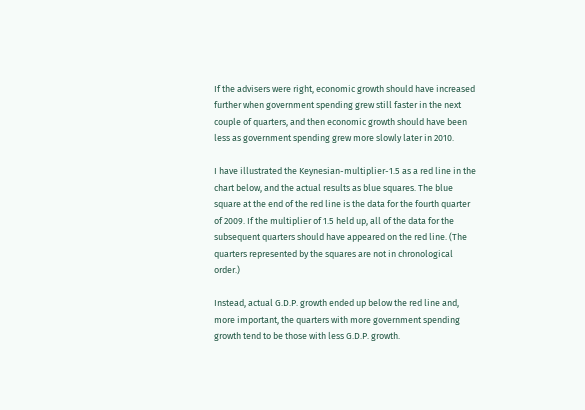If the advisers were right, economic growth should have increased further when government spending grew still faster in the next couple of quarters, and then economic growth should have been less as government spending grew more slowly later in 2010.

I have illustrated the Keynesian-multiplier-1.5 as a red line in the chart below, and the actual results as blue squares. The blue square at the end of the red line is the data for the fourth quarter of 2009. If the multiplier of 1.5 held up, all of the data for the subsequent quarters should have appeared on the red line. (The quarters represented by the squares are not in chronological order.)

Instead, actual G.D.P. growth ended up below the red line and, more important, the quarters with more government spending growth tend to be those with less G.D.P. growth.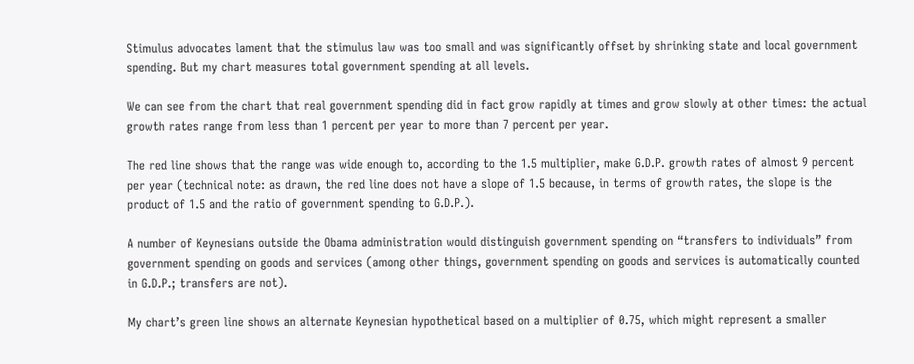Stimulus advocates lament that the stimulus law was too small and was significantly offset by shrinking state and local government spending. But my chart measures total government spending at all levels.

We can see from the chart that real government spending did in fact grow rapidly at times and grow slowly at other times: the actual growth rates range from less than 1 percent per year to more than 7 percent per year.

The red line shows that the range was wide enough to, according to the 1.5 multiplier, make G.D.P. growth rates of almost 9 percent per year (technical note: as drawn, the red line does not have a slope of 1.5 because, in terms of growth rates, the slope is the product of 1.5 and the ratio of government spending to G.D.P.).

A number of Keynesians outside the Obama administration would distinguish government spending on “transfers to individuals” from government spending on goods and services (among other things, government spending on goods and services is automatically counted in G.D.P.; transfers are not).

My chart’s green line shows an alternate Keynesian hypothetical based on a multiplier of 0.75, which might represent a smaller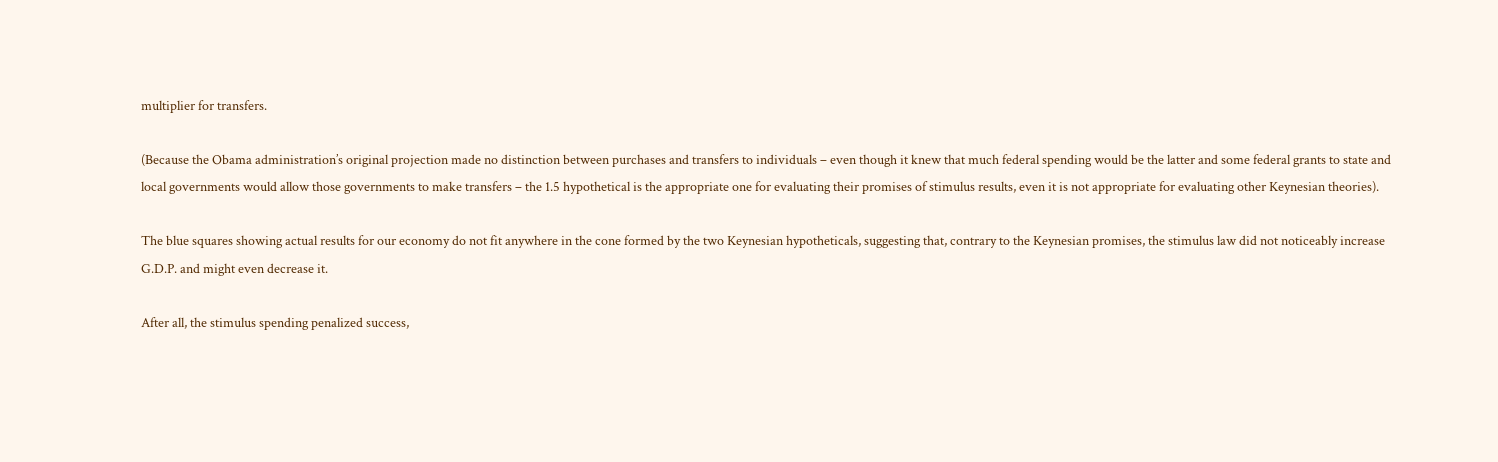multiplier for transfers.

(Because the Obama administration’s original projection made no distinction between purchases and transfers to individuals – even though it knew that much federal spending would be the latter and some federal grants to state and local governments would allow those governments to make transfers – the 1.5 hypothetical is the appropriate one for evaluating their promises of stimulus results, even it is not appropriate for evaluating other Keynesian theories).

The blue squares showing actual results for our economy do not fit anywhere in the cone formed by the two Keynesian hypotheticals, suggesting that, contrary to the Keynesian promises, the stimulus law did not noticeably increase G.D.P. and might even decrease it.

After all, the stimulus spending penalized success,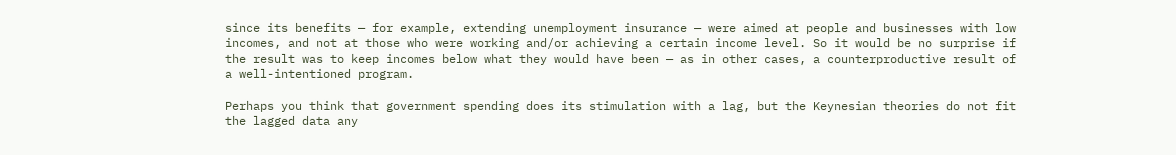since its benefits — for example, extending unemployment insurance — were aimed at people and businesses with low incomes, and not at those who were working and/or achieving a certain income level. So it would be no surprise if the result was to keep incomes below what they would have been — as in other cases, a counterproductive result of a well-intentioned program.

Perhaps you think that government spending does its stimulation with a lag, but the Keynesian theories do not fit the lagged data any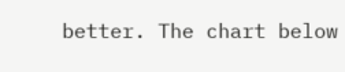better. The chart below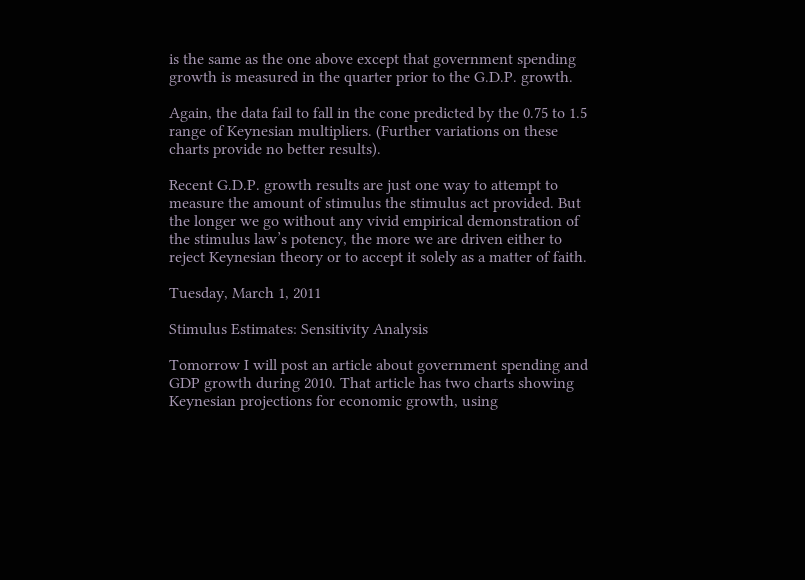is the same as the one above except that government spending growth is measured in the quarter prior to the G.D.P. growth.

Again, the data fail to fall in the cone predicted by the 0.75 to 1.5 range of Keynesian multipliers. (Further variations on these charts provide no better results).

Recent G.D.P. growth results are just one way to attempt to measure the amount of stimulus the stimulus act provided. But the longer we go without any vivid empirical demonstration of the stimulus law’s potency, the more we are driven either to reject Keynesian theory or to accept it solely as a matter of faith.

Tuesday, March 1, 2011

Stimulus Estimates: Sensitivity Analysis

Tomorrow I will post an article about government spending and GDP growth during 2010. That article has two charts showing Keynesian projections for economic growth, using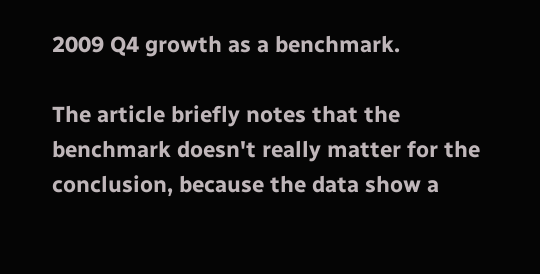2009 Q4 growth as a benchmark.

The article briefly notes that the benchmark doesn't really matter for the conclusion, because the data show a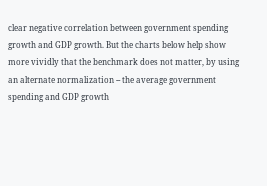clear negative correlation between government spending growth and GDP growth. But the charts below help show more vividly that the benchmark does not matter, by using an alternate normalization -- the average government spending and GDP growth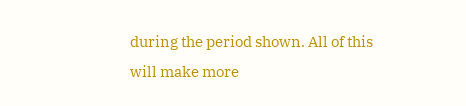during the period shown. All of this will make more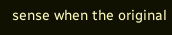sense when the original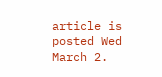article is posted Wed March 2.